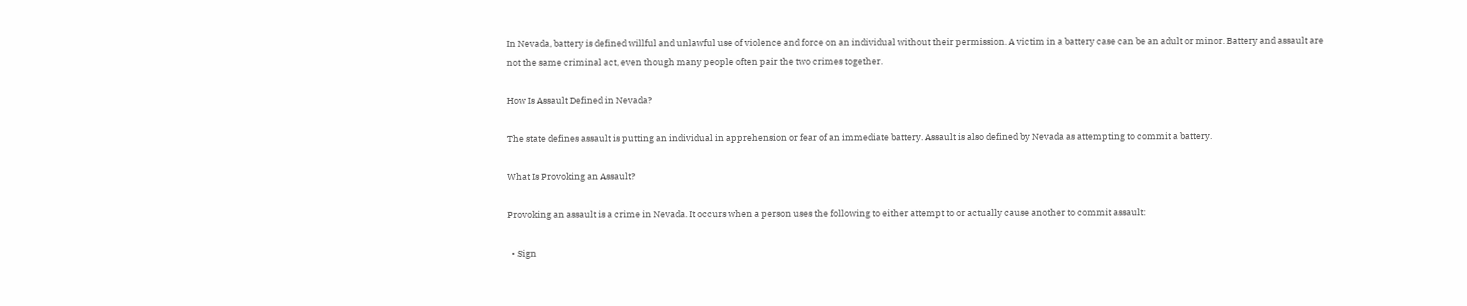In Nevada, battery is defined willful and unlawful use of violence and force on an individual without their permission. A victim in a battery case can be an adult or minor. Battery and assault are not the same criminal act, even though many people often pair the two crimes together.

How Is Assault Defined in Nevada?

The state defines assault is putting an individual in apprehension or fear of an immediate battery. Assault is also defined by Nevada as attempting to commit a battery.

What Is Provoking an Assault?

Provoking an assault is a crime in Nevada. It occurs when a person uses the following to either attempt to or actually cause another to commit assault:

  • Sign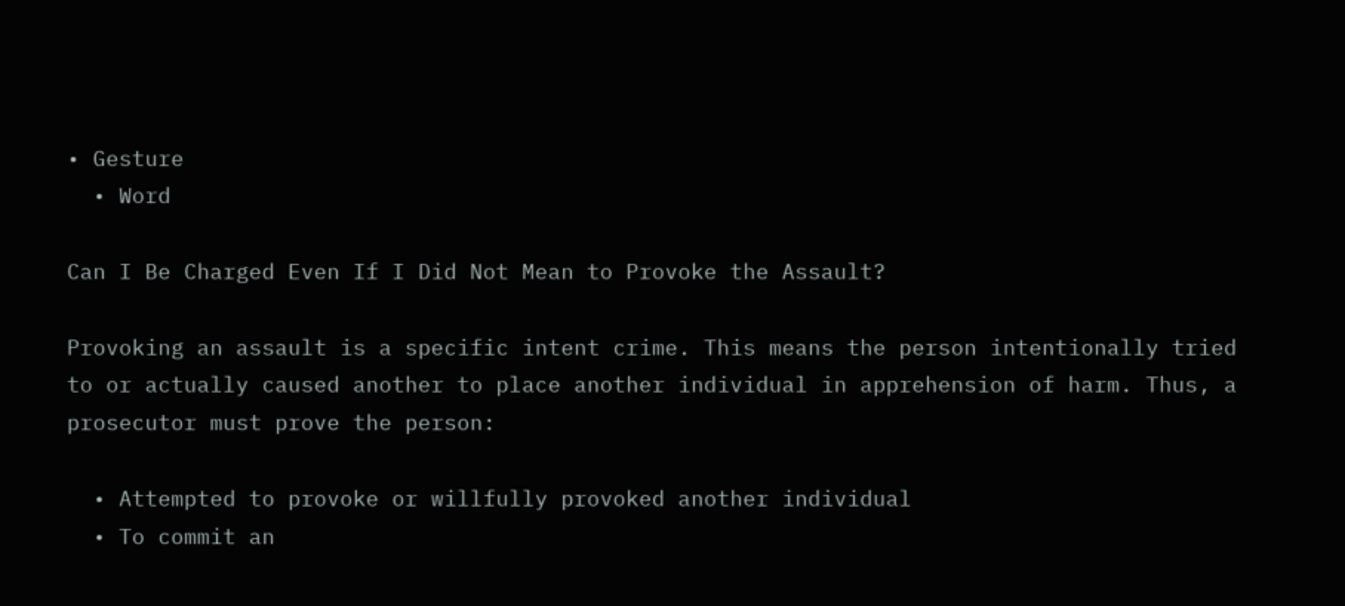• Gesture
  • Word

Can I Be Charged Even If I Did Not Mean to Provoke the Assault?

Provoking an assault is a specific intent crime. This means the person intentionally tried to or actually caused another to place another individual in apprehension of harm. Thus, a prosecutor must prove the person:

  • Attempted to provoke or willfully provoked another individual
  • To commit an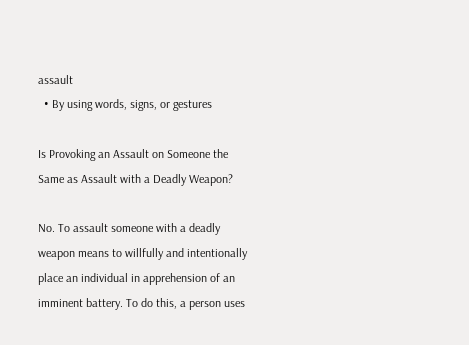assault
  • By using words, signs, or gestures

Is Provoking an Assault on Someone the Same as Assault with a Deadly Weapon?

No. To assault someone with a deadly weapon means to willfully and intentionally place an individual in apprehension of an imminent battery. To do this, a person uses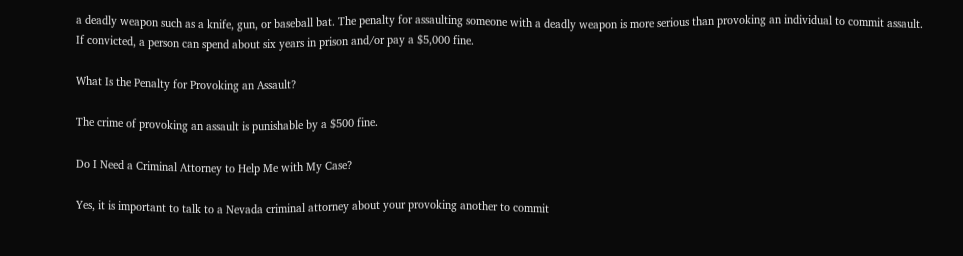a deadly weapon such as a knife, gun, or baseball bat. The penalty for assaulting someone with a deadly weapon is more serious than provoking an individual to commit assault. If convicted, a person can spend about six years in prison and/or pay a $5,000 fine.

What Is the Penalty for Provoking an Assault?

The crime of provoking an assault is punishable by a $500 fine.

Do I Need a Criminal Attorney to Help Me with My Case?

Yes, it is important to talk to a Nevada criminal attorney about your provoking another to commit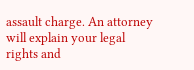assault charge. An attorney will explain your legal rights and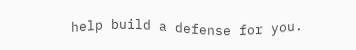help build a defense for you.